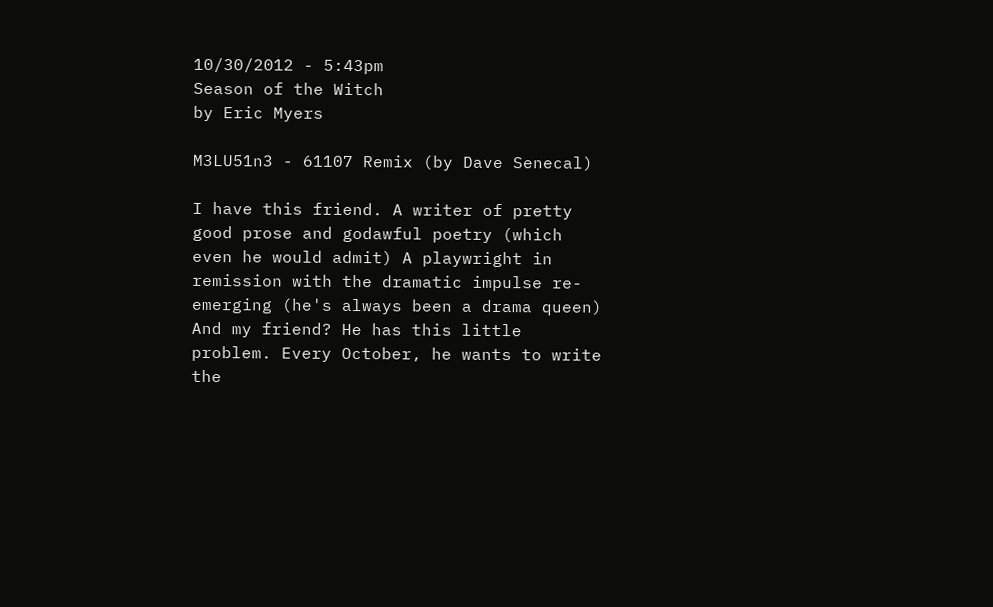10/30/2012 - 5:43pm
Season of the Witch
by Eric Myers

M3LU51n3 - 61107 Remix (by Dave Senecal)

I have this friend. A writer of pretty good prose and godawful poetry (which even he would admit) A playwright in remission with the dramatic impulse re-emerging (he's always been a drama queen) And my friend? He has this little problem. Every October, he wants to write the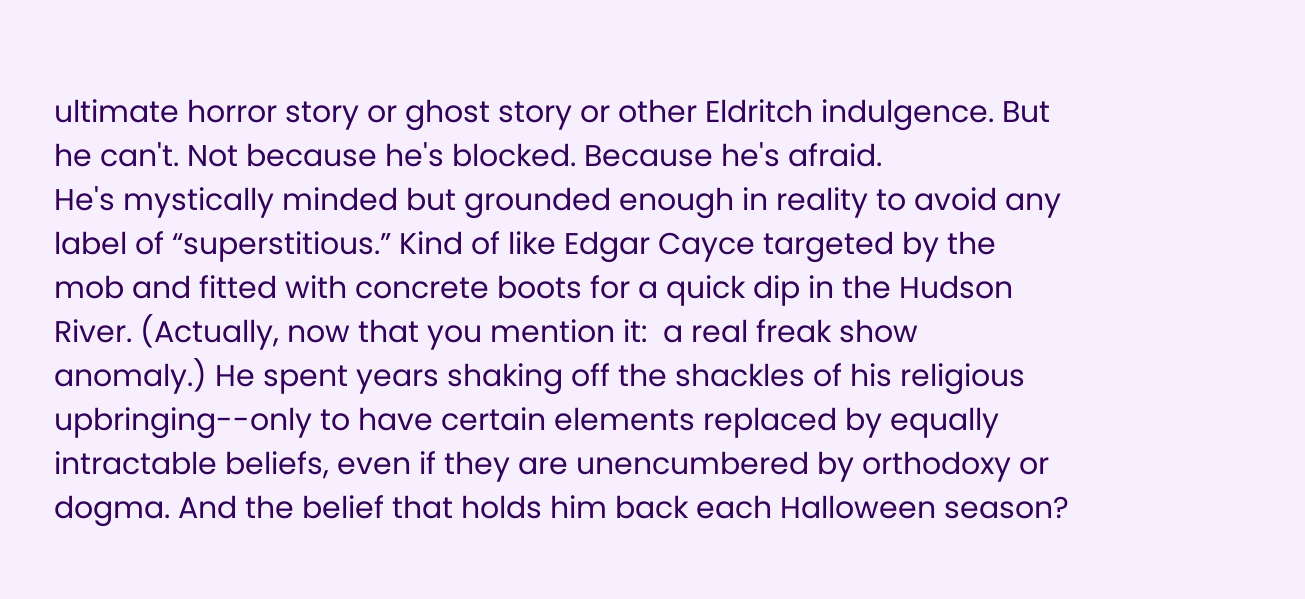ultimate horror story or ghost story or other Eldritch indulgence. But he can't. Not because he's blocked. Because he's afraid.
He's mystically minded but grounded enough in reality to avoid any label of “superstitious.” Kind of like Edgar Cayce targeted by the mob and fitted with concrete boots for a quick dip in the Hudson River. (Actually, now that you mention it:  a real freak show anomaly.) He spent years shaking off the shackles of his religious upbringing--only to have certain elements replaced by equally intractable beliefs, even if they are unencumbered by orthodoxy or dogma. And the belief that holds him back each Halloween season?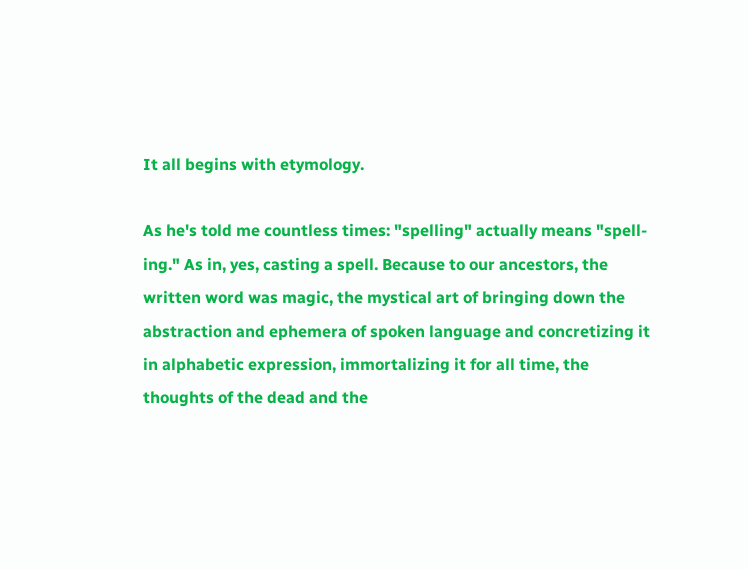It all begins with etymology.

As he's told me countless times: "spelling" actually means "spell-ing." As in, yes, casting a spell. Because to our ancestors, the written word was magic, the mystical art of bringing down the abstraction and ephemera of spoken language and concretizing it in alphabetic expression, immortalizing it for all time, the thoughts of the dead and the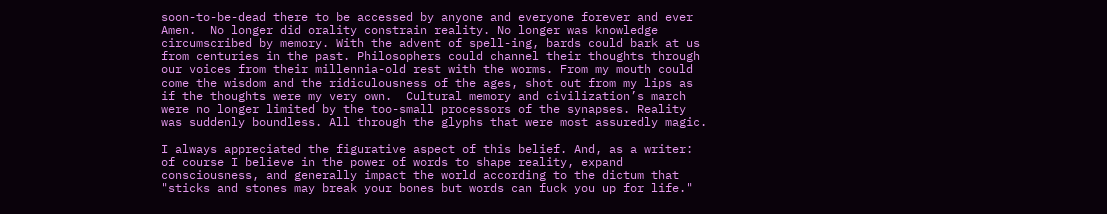soon-to-be-dead there to be accessed by anyone and everyone forever and ever Amen.  No longer did orality constrain reality. No longer was knowledge circumscribed by memory. With the advent of spell-ing, bards could bark at us from centuries in the past. Philosophers could channel their thoughts through our voices from their millennia-old rest with the worms. From my mouth could come the wisdom and the ridiculousness of the ages, shot out from my lips as if the thoughts were my very own.  Cultural memory and civilization’s march were no longer limited by the too-small processors of the synapses. Reality was suddenly boundless. All through the glyphs that were most assuredly magic.

I always appreciated the figurative aspect of this belief. And, as a writer: of course I believe in the power of words to shape reality, expand consciousness, and generally impact the world according to the dictum that "sticks and stones may break your bones but words can fuck you up for life."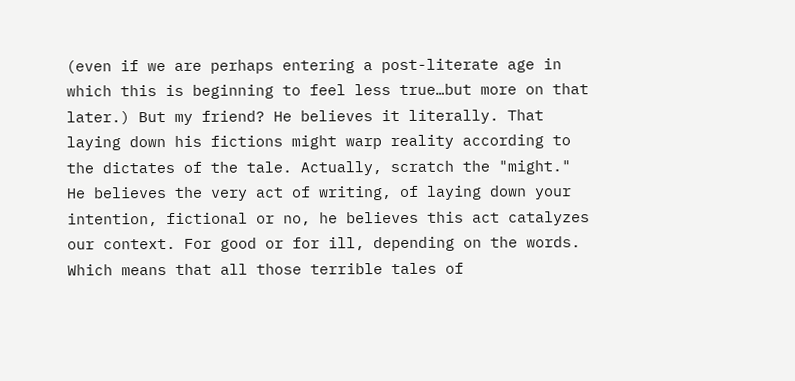(even if we are perhaps entering a post-literate age in which this is beginning to feel less true…but more on that later.) But my friend? He believes it literally. That laying down his fictions might warp reality according to the dictates of the tale. Actually, scratch the "might." He believes the very act of writing, of laying down your intention, fictional or no, he believes this act catalyzes our context. For good or for ill, depending on the words. Which means that all those terrible tales of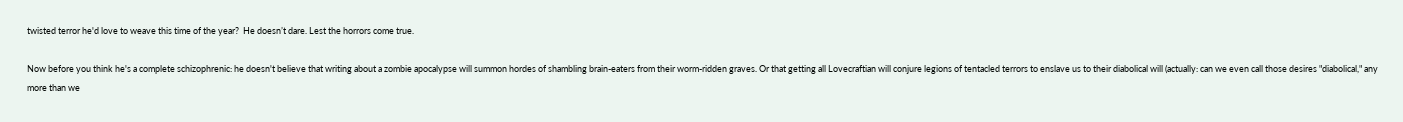twisted terror he'd love to weave this time of the year?  He doesn’t dare. Lest the horrors come true.

Now before you think he's a complete schizophrenic: he doesn't believe that writing about a zombie apocalypse will summon hordes of shambling brain-eaters from their worm-ridden graves. Or that getting all Lovecraftian will conjure legions of tentacled terrors to enslave us to their diabolical will (actually: can we even call those desires "diabolical," any more than we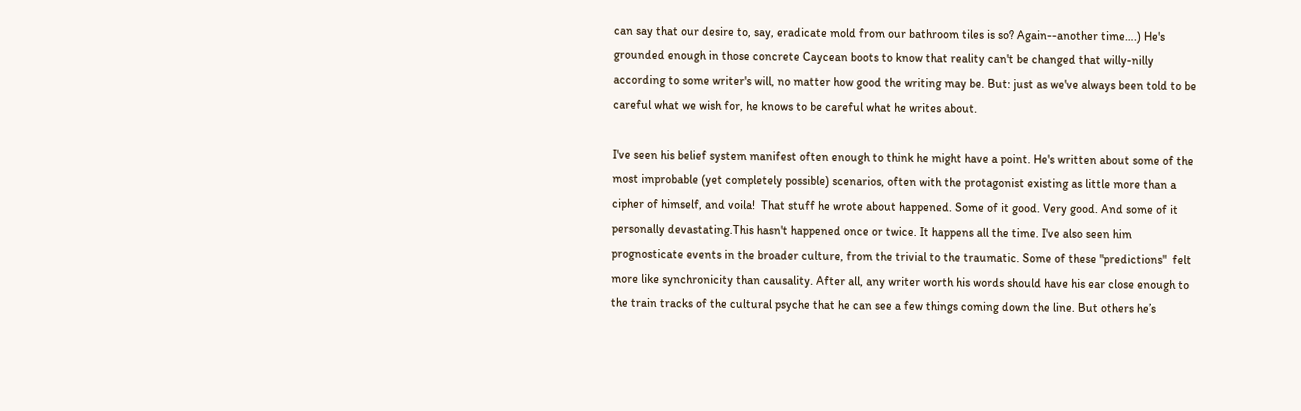can say that our desire to, say, eradicate mold from our bathroom tiles is so? Again--another time….) He's grounded enough in those concrete Caycean boots to know that reality can't be changed that willy-nilly according to some writer's will, no matter how good the writing may be. But: just as we've always been told to be careful what we wish for, he knows to be careful what he writes about.

I've seen his belief system manifest often enough to think he might have a point. He's written about some of the most improbable (yet completely possible) scenarios, often with the protagonist existing as little more than a cipher of himself, and voila!  That stuff he wrote about happened. Some of it good. Very good. And some of it personally devastating.This hasn't happened once or twice. It happens all the time. I've also seen him prognosticate events in the broader culture, from the trivial to the traumatic. Some of these "predictions"  felt more like synchronicity than causality. After all, any writer worth his words should have his ear close enough to the train tracks of the cultural psyche that he can see a few things coming down the line. But others he’s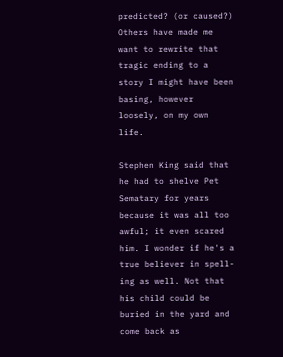predicted? (or caused?) Others have made me want to rewrite that tragic ending to a story I might have been basing, however loosely, on my own life.

Stephen King said that he had to shelve Pet Sematary for years because it was all too awful; it even scared him. I wonder if he's a true believer in spell-ing as well. Not that his child could be buried in the yard and come back as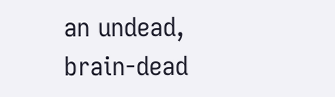an undead, brain-dead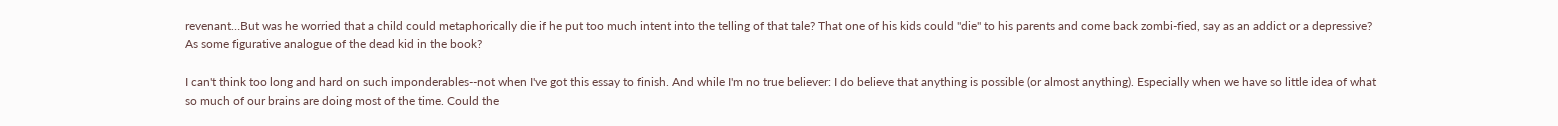revenant…But was he worried that a child could metaphorically die if he put too much intent into the telling of that tale? That one of his kids could "die" to his parents and come back zombi-fied, say as an addict or a depressive? As some figurative analogue of the dead kid in the book?

I can't think too long and hard on such imponderables--not when I've got this essay to finish. And while I'm no true believer: I do believe that anything is possible (or almost anything). Especially when we have so little idea of what so much of our brains are doing most of the time. Could the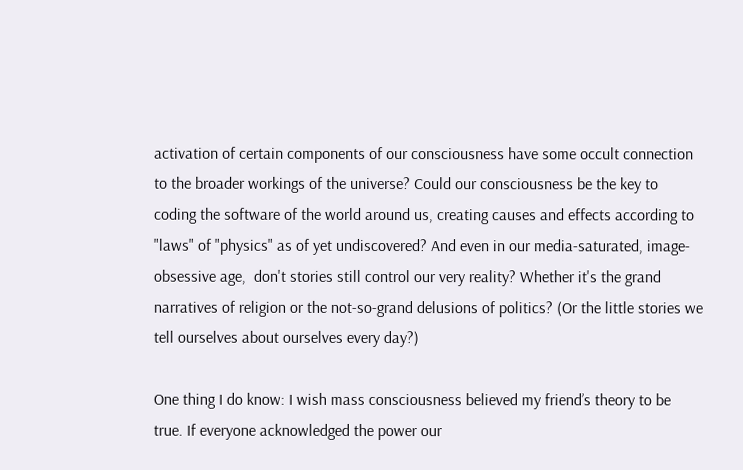activation of certain components of our consciousness have some occult connection to the broader workings of the universe? Could our consciousness be the key to coding the software of the world around us, creating causes and effects according to "laws" of "physics" as of yet undiscovered? And even in our media-saturated, image-obsessive age,  don't stories still control our very reality? Whether it's the grand narratives of religion or the not-so-grand delusions of politics? (Or the little stories we tell ourselves about ourselves every day?)

One thing I do know: I wish mass consciousness believed my friend’s theory to be true. If everyone acknowledged the power our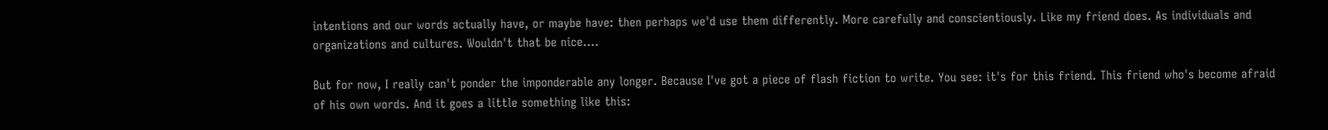intentions and our words actually have, or maybe have: then perhaps we'd use them differently. More carefully and conscientiously. Like my friend does. As individuals and organizations and cultures. Wouldn't that be nice….

But for now, I really can't ponder the imponderable any longer. Because I've got a piece of flash fiction to write. You see: it's for this friend. This friend who's become afraid of his own words. And it goes a little something like this: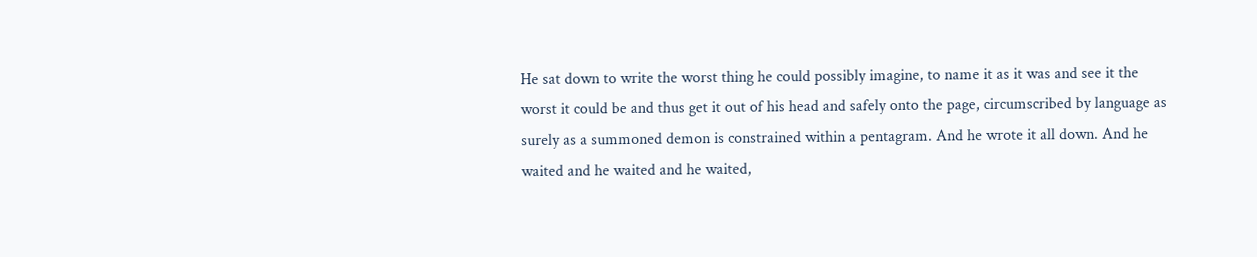He sat down to write the worst thing he could possibly imagine, to name it as it was and see it the worst it could be and thus get it out of his head and safely onto the page, circumscribed by language as surely as a summoned demon is constrained within a pentagram. And he wrote it all down. And he waited and he waited and he waited,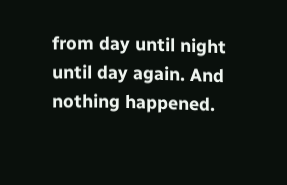from day until night until day again. And nothing happened.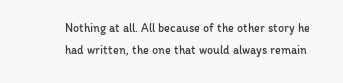Nothing at all. All because of the other story he had written, the one that would always remain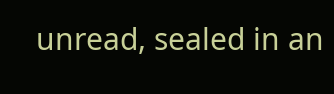unread, sealed in an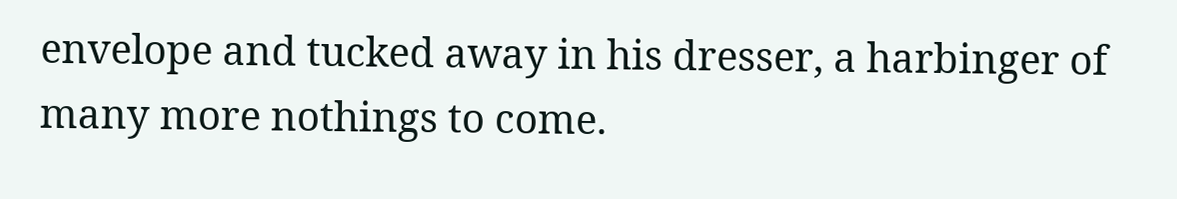envelope and tucked away in his dresser, a harbinger of many more nothings to come.